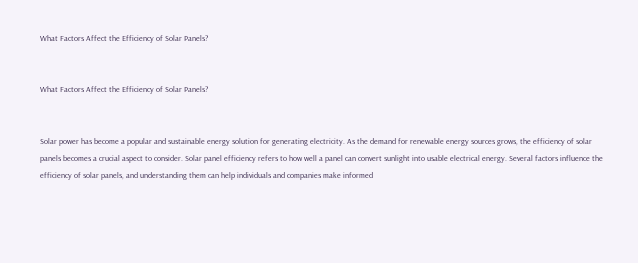What Factors Affect the Efficiency of Solar Panels?


What Factors Affect the Efficiency of Solar Panels?


Solar power has become a popular and sustainable energy solution for generating electricity. As the demand for renewable energy sources grows, the efficiency of solar panels becomes a crucial aspect to consider. Solar panel efficiency refers to how well a panel can convert sunlight into usable electrical energy. Several factors influence the efficiency of solar panels, and understanding them can help individuals and companies make informed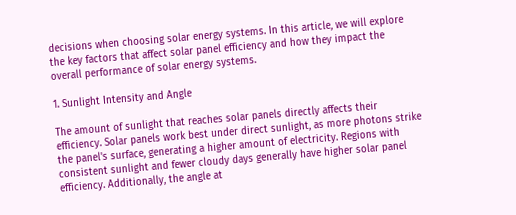decisions when choosing solar energy systems. In this article, we will explore the key factors that affect solar panel efficiency and how they impact the overall performance of solar energy systems.

1. Sunlight Intensity and Angle

The amount of sunlight that reaches solar panels directly affects their efficiency. Solar panels work best under direct sunlight, as more photons strike the panel's surface, generating a higher amount of electricity. Regions with consistent sunlight and fewer cloudy days generally have higher solar panel efficiency. Additionally, the angle at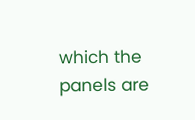which the panels are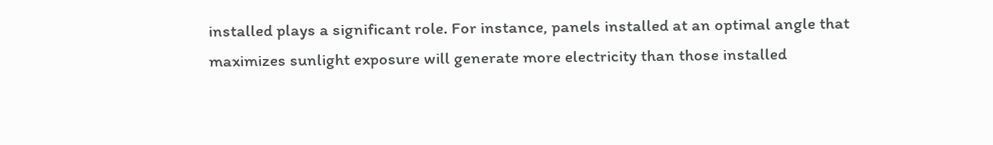installed plays a significant role. For instance, panels installed at an optimal angle that maximizes sunlight exposure will generate more electricity than those installed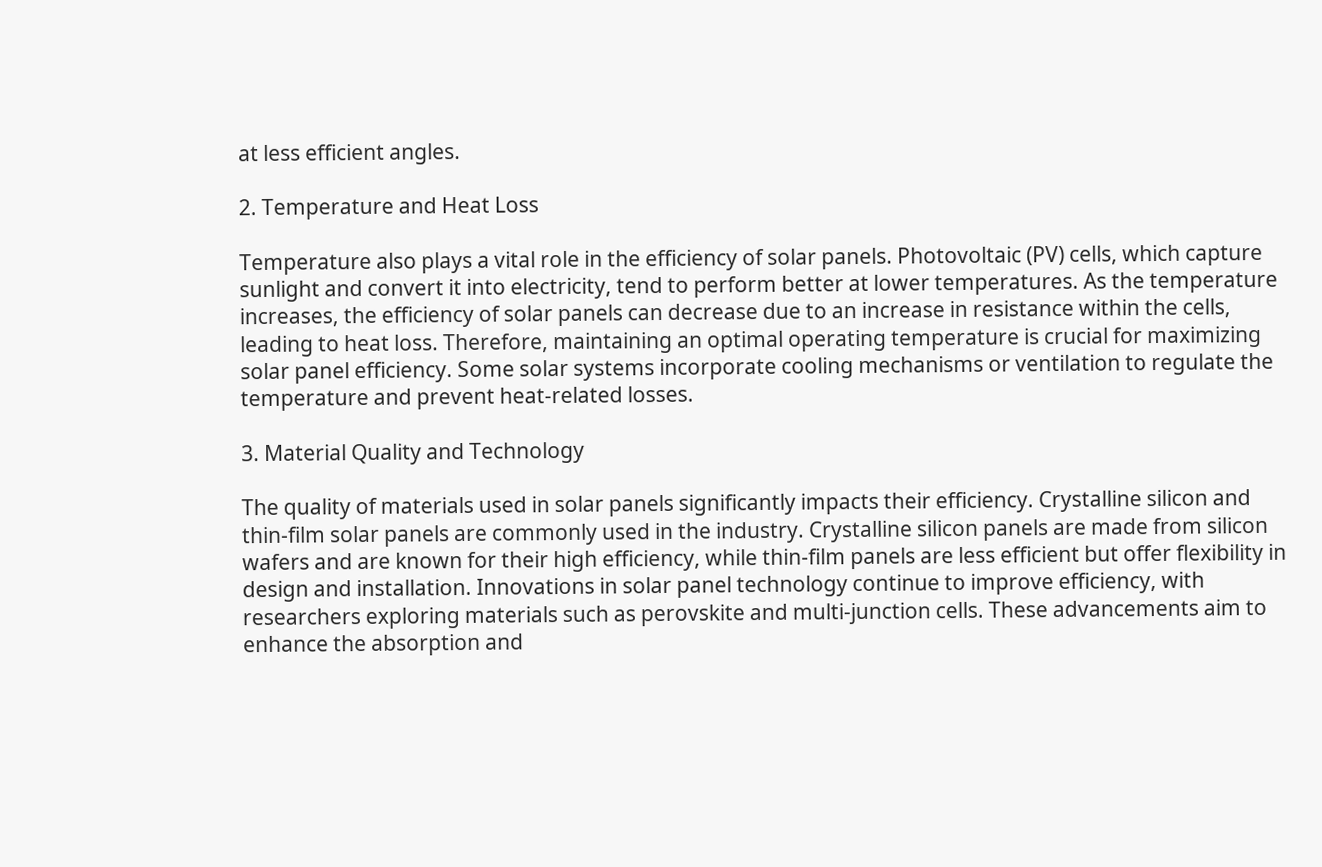at less efficient angles.

2. Temperature and Heat Loss

Temperature also plays a vital role in the efficiency of solar panels. Photovoltaic (PV) cells, which capture sunlight and convert it into electricity, tend to perform better at lower temperatures. As the temperature increases, the efficiency of solar panels can decrease due to an increase in resistance within the cells, leading to heat loss. Therefore, maintaining an optimal operating temperature is crucial for maximizing solar panel efficiency. Some solar systems incorporate cooling mechanisms or ventilation to regulate the temperature and prevent heat-related losses.

3. Material Quality and Technology

The quality of materials used in solar panels significantly impacts their efficiency. Crystalline silicon and thin-film solar panels are commonly used in the industry. Crystalline silicon panels are made from silicon wafers and are known for their high efficiency, while thin-film panels are less efficient but offer flexibility in design and installation. Innovations in solar panel technology continue to improve efficiency, with researchers exploring materials such as perovskite and multi-junction cells. These advancements aim to enhance the absorption and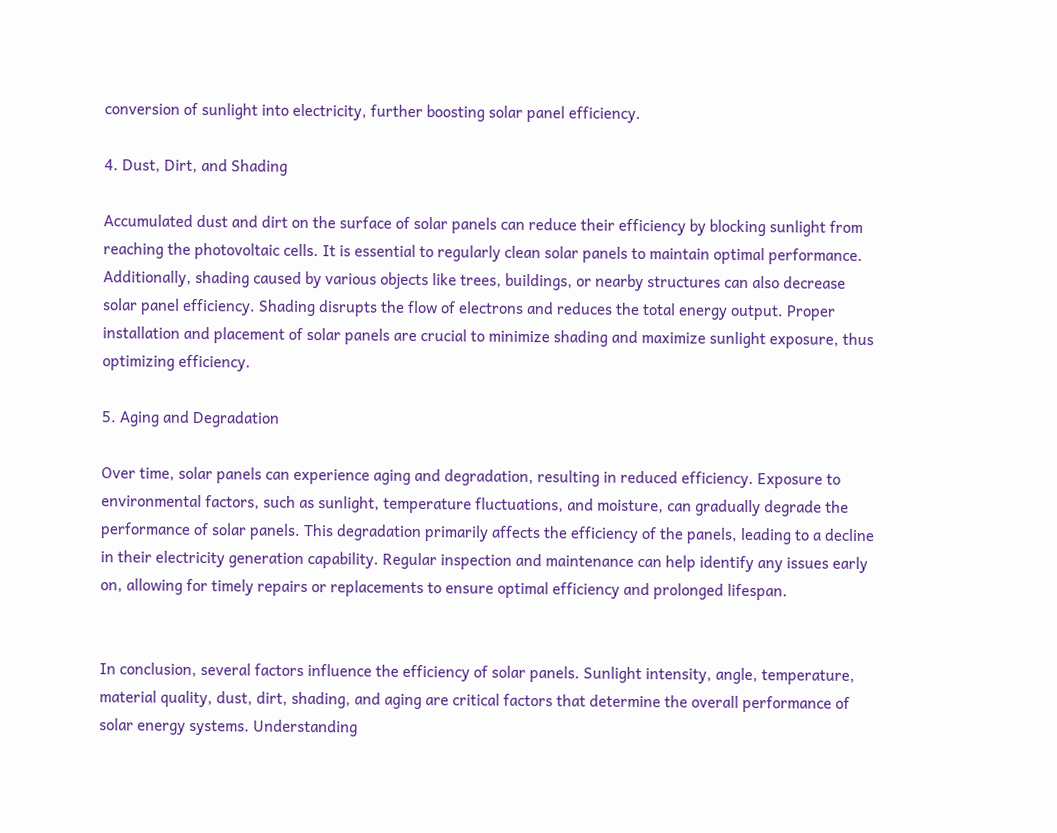conversion of sunlight into electricity, further boosting solar panel efficiency.

4. Dust, Dirt, and Shading

Accumulated dust and dirt on the surface of solar panels can reduce their efficiency by blocking sunlight from reaching the photovoltaic cells. It is essential to regularly clean solar panels to maintain optimal performance. Additionally, shading caused by various objects like trees, buildings, or nearby structures can also decrease solar panel efficiency. Shading disrupts the flow of electrons and reduces the total energy output. Proper installation and placement of solar panels are crucial to minimize shading and maximize sunlight exposure, thus optimizing efficiency.

5. Aging and Degradation

Over time, solar panels can experience aging and degradation, resulting in reduced efficiency. Exposure to environmental factors, such as sunlight, temperature fluctuations, and moisture, can gradually degrade the performance of solar panels. This degradation primarily affects the efficiency of the panels, leading to a decline in their electricity generation capability. Regular inspection and maintenance can help identify any issues early on, allowing for timely repairs or replacements to ensure optimal efficiency and prolonged lifespan.


In conclusion, several factors influence the efficiency of solar panels. Sunlight intensity, angle, temperature, material quality, dust, dirt, shading, and aging are critical factors that determine the overall performance of solar energy systems. Understanding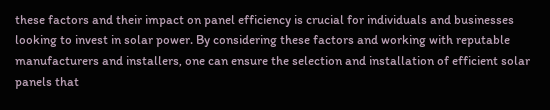these factors and their impact on panel efficiency is crucial for individuals and businesses looking to invest in solar power. By considering these factors and working with reputable manufacturers and installers, one can ensure the selection and installation of efficient solar panels that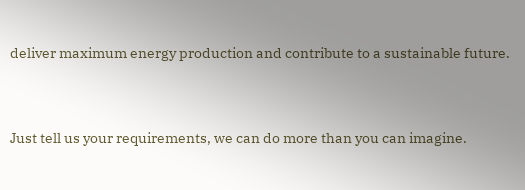deliver maximum energy production and contribute to a sustainable future.


Just tell us your requirements, we can do more than you can imagine.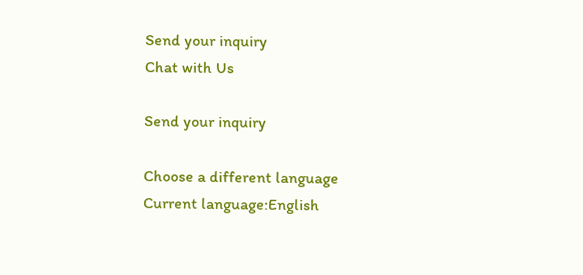Send your inquiry
Chat with Us

Send your inquiry

Choose a different language
Current language:English